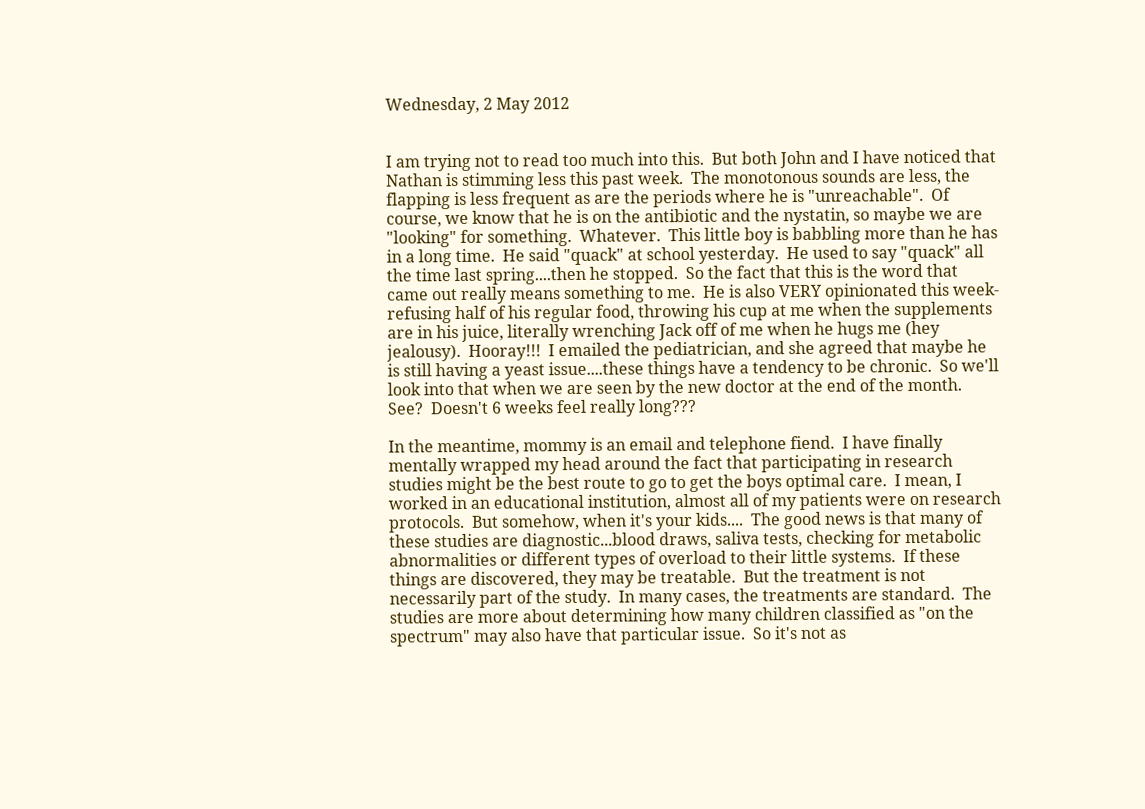Wednesday, 2 May 2012


I am trying not to read too much into this.  But both John and I have noticed that Nathan is stimming less this past week.  The monotonous sounds are less, the flapping is less frequent as are the periods where he is "unreachable".  Of course, we know that he is on the antibiotic and the nystatin, so maybe we are "looking" for something.  Whatever.  This little boy is babbling more than he has in a long time.  He said "quack" at school yesterday.  He used to say "quack" all the time last spring....then he stopped.  So the fact that this is the word that came out really means something to me.  He is also VERY opinionated this week- refusing half of his regular food, throwing his cup at me when the supplements are in his juice, literally wrenching Jack off of me when he hugs me (hey jealousy).  Hooray!!!  I emailed the pediatrician, and she agreed that maybe he is still having a yeast issue....these things have a tendency to be chronic.  So we'll look into that when we are seen by the new doctor at the end of the month.  See?  Doesn't 6 weeks feel really long???

In the meantime, mommy is an email and telephone fiend.  I have finally mentally wrapped my head around the fact that participating in research studies might be the best route to go to get the boys optimal care.  I mean, I worked in an educational institution, almost all of my patients were on research protocols.  But somehow, when it's your kids....  The good news is that many of these studies are diagnostic...blood draws, saliva tests, checking for metabolic abnormalities or different types of overload to their little systems.  If these things are discovered, they may be treatable.  But the treatment is not necessarily part of the study.  In many cases, the treatments are standard.  The studies are more about determining how many children classified as "on the spectrum" may also have that particular issue.  So it's not as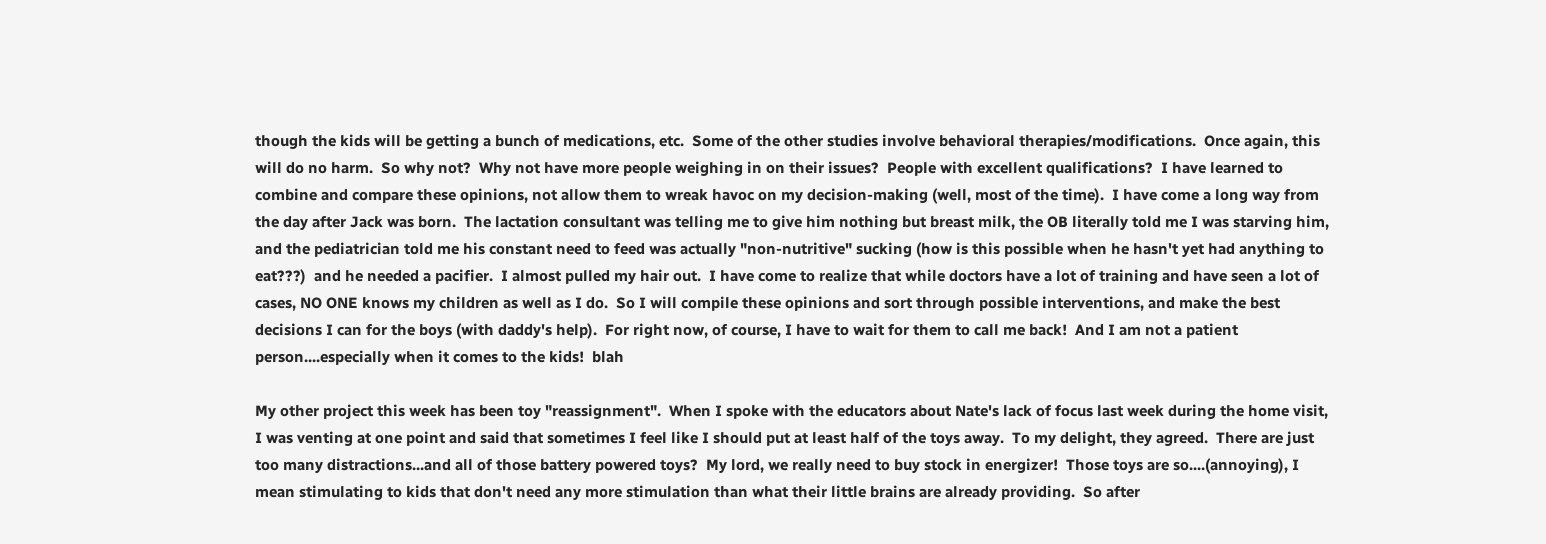though the kids will be getting a bunch of medications, etc.  Some of the other studies involve behavioral therapies/modifications.  Once again, this will do no harm.  So why not?  Why not have more people weighing in on their issues?  People with excellent qualifications?  I have learned to combine and compare these opinions, not allow them to wreak havoc on my decision-making (well, most of the time).  I have come a long way from the day after Jack was born.  The lactation consultant was telling me to give him nothing but breast milk, the OB literally told me I was starving him, and the pediatrician told me his constant need to feed was actually "non-nutritive" sucking (how is this possible when he hasn't yet had anything to eat???)  and he needed a pacifier.  I almost pulled my hair out.  I have come to realize that while doctors have a lot of training and have seen a lot of cases, NO ONE knows my children as well as I do.  So I will compile these opinions and sort through possible interventions, and make the best decisions I can for the boys (with daddy's help).  For right now, of course, I have to wait for them to call me back!  And I am not a patient person....especially when it comes to the kids!  blah

My other project this week has been toy "reassignment".  When I spoke with the educators about Nate's lack of focus last week during the home visit, I was venting at one point and said that sometimes I feel like I should put at least half of the toys away.  To my delight, they agreed.  There are just too many distractions...and all of those battery powered toys?  My lord, we really need to buy stock in energizer!  Those toys are so....(annoying), I mean stimulating to kids that don't need any more stimulation than what their little brains are already providing.  So after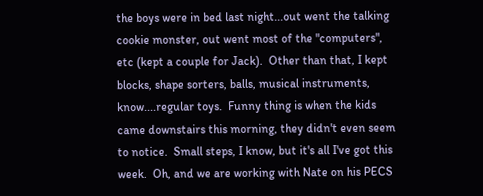the boys were in bed last night...out went the talking cookie monster, out went most of the "computers", etc (kept a couple for Jack).  Other than that, I kept blocks, shape sorters, balls, musical instruments, know....regular toys.  Funny thing is when the kids came downstairs this morning, they didn't even seem to notice.  Small steps, I know, but it's all I've got this week.  Oh, and we are working with Nate on his PECS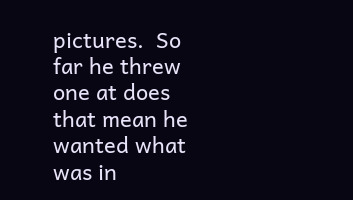pictures.  So far he threw one at does that mean he wanted what was in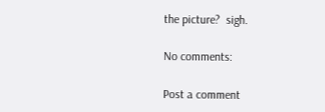the picture?  sigh.

No comments:

Post a comment